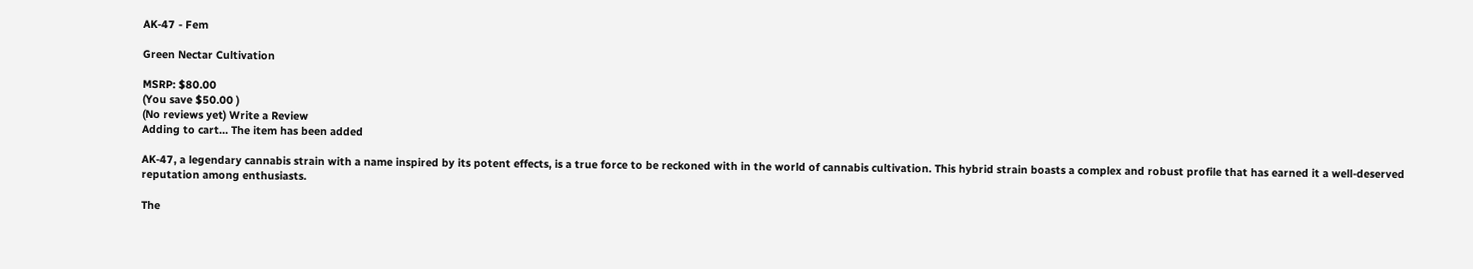AK-47 - Fem

Green Nectar Cultivation

MSRP: $80.00
(You save $50.00 )
(No reviews yet) Write a Review
Adding to cart… The item has been added

AK-47, a legendary cannabis strain with a name inspired by its potent effects, is a true force to be reckoned with in the world of cannabis cultivation. This hybrid strain boasts a complex and robust profile that has earned it a well-deserved reputation among enthusiasts.

The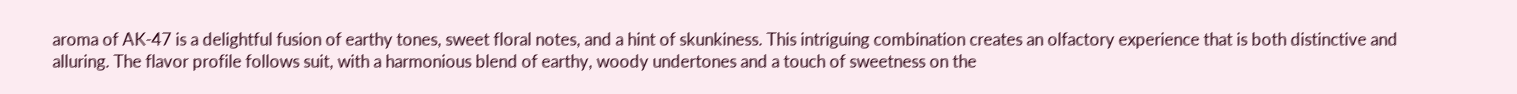aroma of AK-47 is a delightful fusion of earthy tones, sweet floral notes, and a hint of skunkiness. This intriguing combination creates an olfactory experience that is both distinctive and alluring. The flavor profile follows suit, with a harmonious blend of earthy, woody undertones and a touch of sweetness on the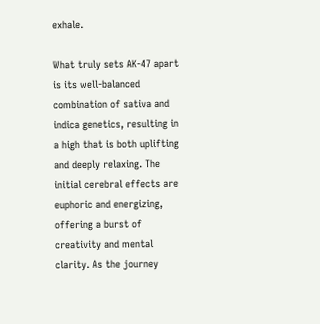exhale.

What truly sets AK-47 apart is its well-balanced combination of sativa and indica genetics, resulting in a high that is both uplifting and deeply relaxing. The initial cerebral effects are euphoric and energizing, offering a burst of creativity and mental clarity. As the journey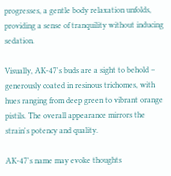progresses, a gentle body relaxation unfolds, providing a sense of tranquility without inducing sedation.

Visually, AK-47's buds are a sight to behold – generously coated in resinous trichomes, with hues ranging from deep green to vibrant orange pistils. The overall appearance mirrors the strain's potency and quality.

AK-47's name may evoke thoughts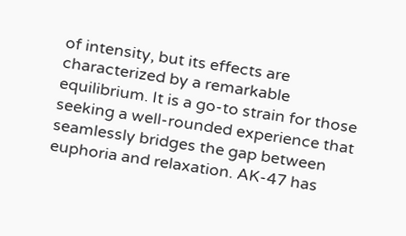of intensity, but its effects are characterized by a remarkable equilibrium. It is a go-to strain for those seeking a well-rounded experience that seamlessly bridges the gap between euphoria and relaxation. AK-47 has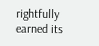rightfully earned its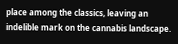place among the classics, leaving an indelible mark on the cannabis landscape.